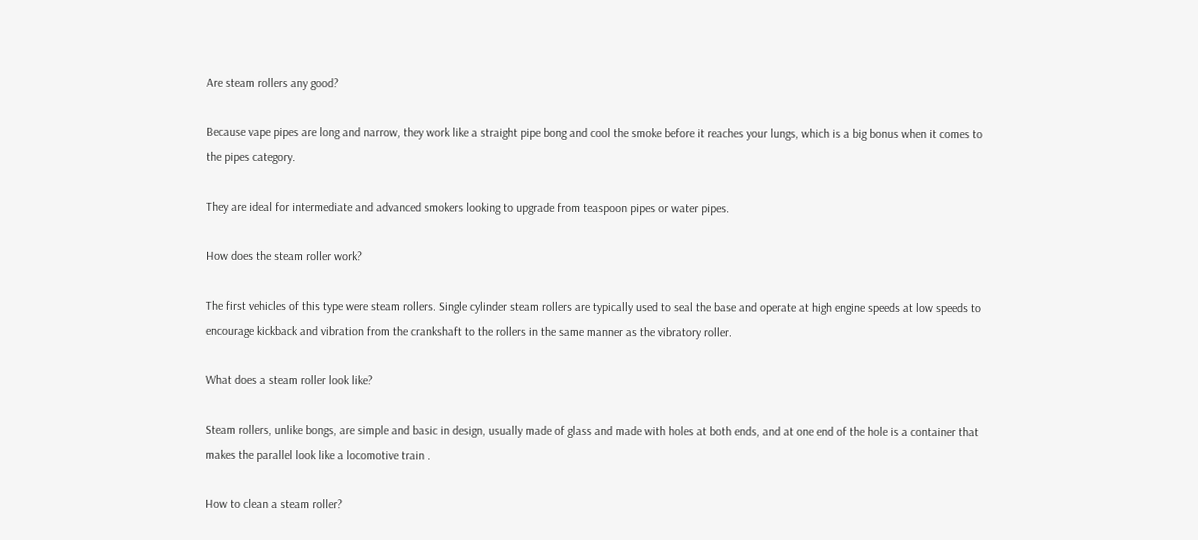Are steam rollers any good?

Because vape pipes are long and narrow, they work like a straight pipe bong and cool the smoke before it reaches your lungs, which is a big bonus when it comes to the pipes category.

They are ideal for intermediate and advanced smokers looking to upgrade from teaspoon pipes or water pipes.

How does the steam roller work?

The first vehicles of this type were steam rollers. Single cylinder steam rollers are typically used to seal the base and operate at high engine speeds at low speeds to encourage kickback and vibration from the crankshaft to the rollers in the same manner as the vibratory roller.

What does a steam roller look like?

Steam rollers, unlike bongs, are simple and basic in design, usually made of glass and made with holes at both ends, and at one end of the hole is a container that makes the parallel look like a locomotive train .

How to clean a steam roller?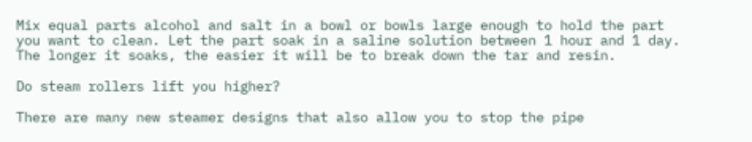Mix equal parts alcohol and salt in a bowl or bowls large enough to hold the part you want to clean. Let the part soak in a saline solution between 1 hour and 1 day. The longer it soaks, the easier it will be to break down the tar and resin.

Do steam rollers lift you higher?

There are many new steamer designs that also allow you to stop the pipe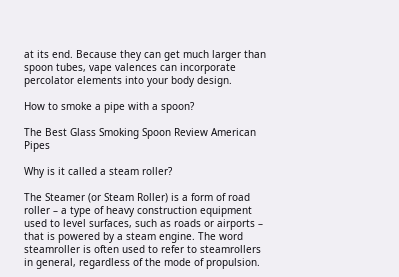at its end. Because they can get much larger than spoon tubes, vape valences can incorporate percolator elements into your body design.

How to smoke a pipe with a spoon?

The Best Glass Smoking Spoon Review American Pipes

Why is it called a steam roller?

The Steamer (or Steam Roller) is a form of road roller – a type of heavy construction equipment used to level surfaces, such as roads or airports – that is powered by a steam engine. The word steamroller is often used to refer to steamrollers in general, regardless of the mode of propulsion.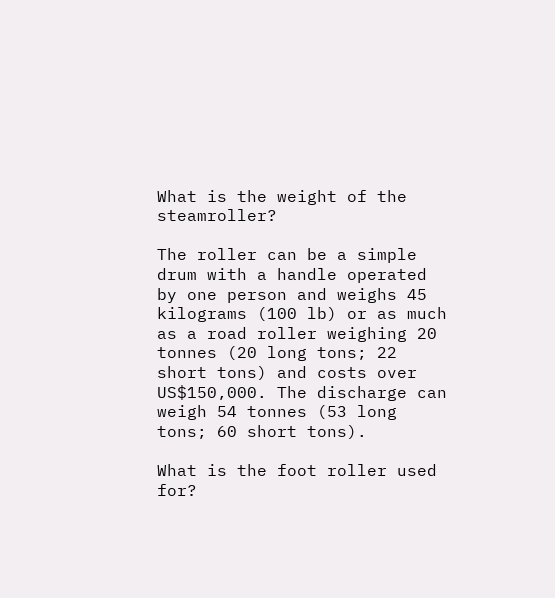What is the weight of the steamroller?

The roller can be a simple drum with a handle operated by one person and weighs 45 kilograms (100 lb) or as much as a road roller weighing 20 tonnes (20 long tons; 22 short tons) and costs over US$150,000. The discharge can weigh 54 tonnes (53 long tons; 60 short tons).

What is the foot roller used for?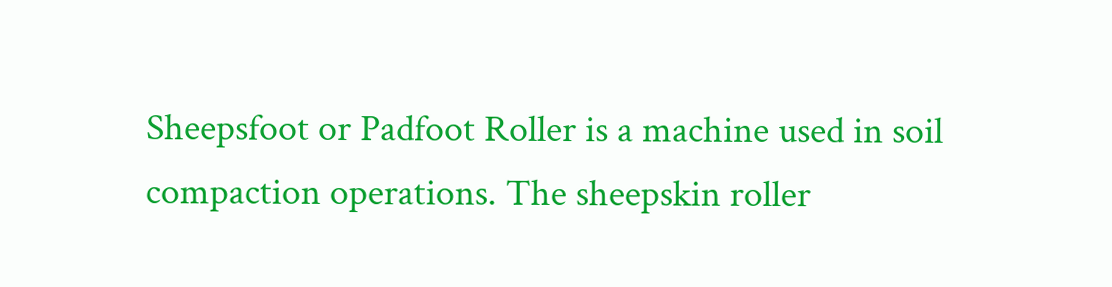Sheepsfoot or Padfoot Roller is a machine used in soil compaction operations. The sheepskin roller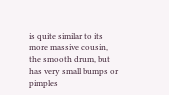is quite similar to its more massive cousin, the smooth drum, but has very small bumps or pimples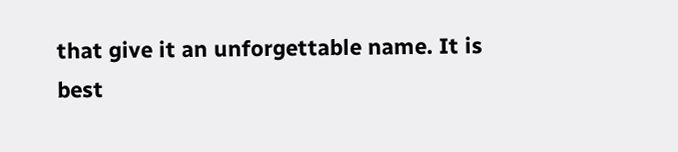that give it an unforgettable name. It is best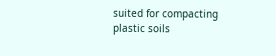suited for compacting plastic soils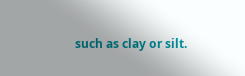such as clay or silt.